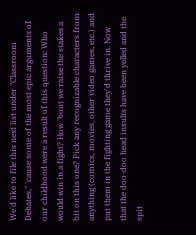We'd like to file this next list under "Classroom Debates," 'cause some of the most epic arguments of our childhood were a result of this question: Who would win in a fight? How 'bout we raise the stakes a bit on this one? Pick any recognizable characters from anything (comics, movies, other video games, etc.) and put them in the fighting game they'd thrive in. Now that the doo-doo head insults have been yelled and the spit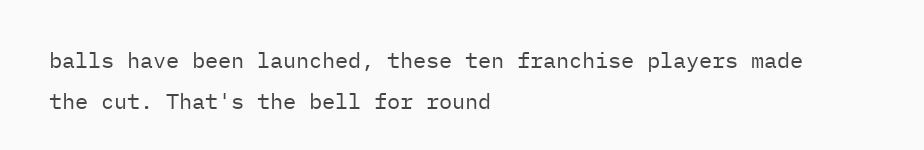balls have been launched, these ten franchise players made the cut. That's the bell for round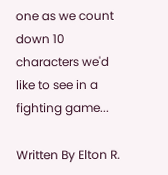one as we count down 10 characters we'd like to see in a fighting game...

Written By Elton R.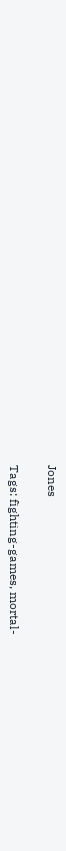Jones

Tags: fighting-games, mortal-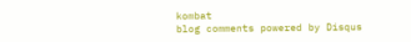kombat
blog comments powered by Disqus